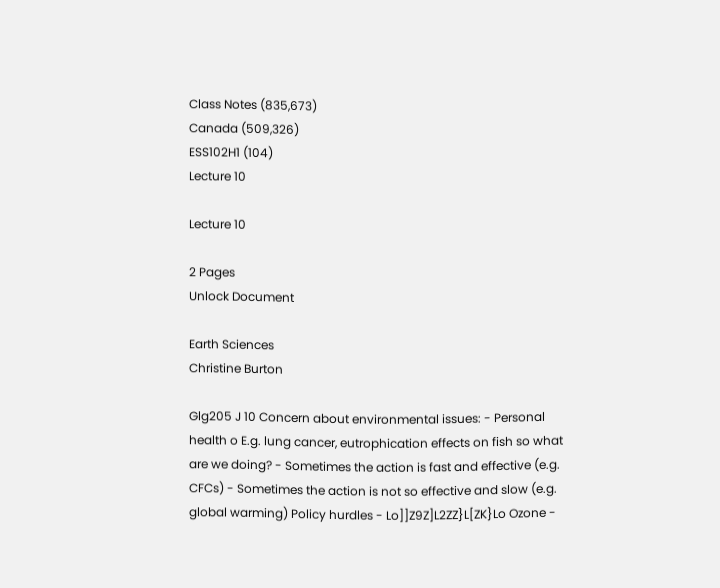Class Notes (835,673)
Canada (509,326)
ESS102H1 (104)
Lecture 10

Lecture 10

2 Pages
Unlock Document

Earth Sciences
Christine Burton

Glg205 J 10 Concern about environmental issues: - Personal health o E.g. lung cancer, eutrophication effects on fish so what are we doing? - Sometimes the action is fast and effective (e.g. CFCs) - Sometimes the action is not so effective and slow (e.g. global warming) Policy hurdles - Lo]]Z9Z]L2ZZ}L[ZK}Lo Ozone -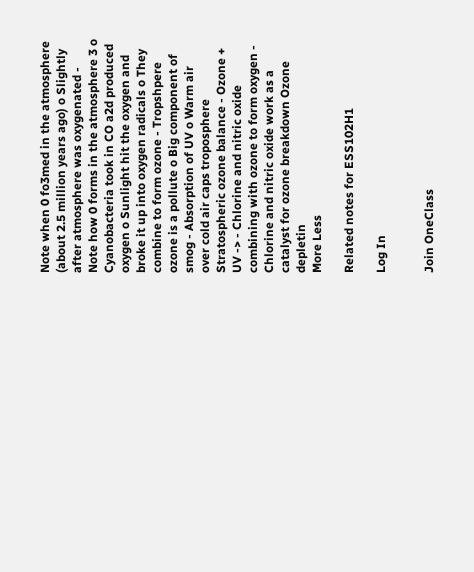Note when 0 fo3med in the atmosphere (about 2.5 million years ago) o Slightly after atmosphere was oxygenated - Note how 0 forms in the atmosphere 3 o Cyanobacteria took in CO a2d produced oxygen o Sunlight hit the oxygen and broke it up into oxygen radicals o They combine to form ozone - Tropshpere ozone is a pollute o Big component of smog - Absorption of UV o Warm air over cold air caps troposphere Stratospheric ozone balance - Ozone + UV -> - Chlorine and nitric oxide combining with ozone to form oxygen - Chlorine and nitric oxide work as a catalyst for ozone breakdown Ozone depletin
More Less

Related notes for ESS102H1

Log In


Join OneClass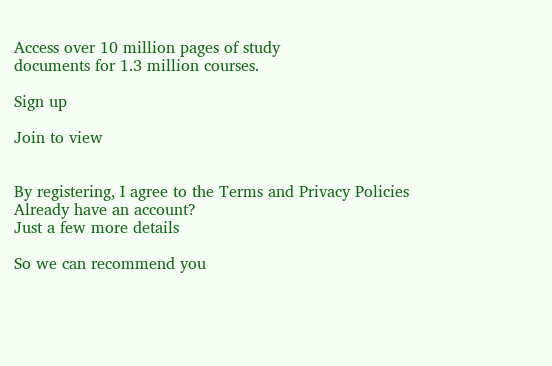Access over 10 million pages of study
documents for 1.3 million courses.

Sign up

Join to view


By registering, I agree to the Terms and Privacy Policies
Already have an account?
Just a few more details

So we can recommend you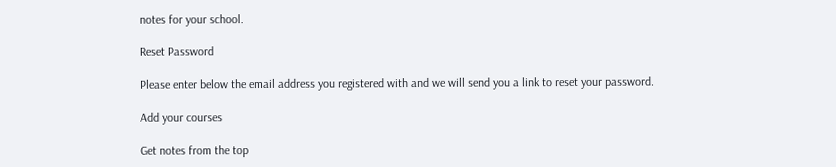notes for your school.

Reset Password

Please enter below the email address you registered with and we will send you a link to reset your password.

Add your courses

Get notes from the top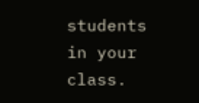students in your class.